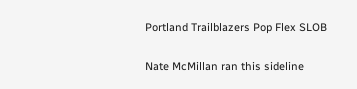Portland Trailblazers Pop Flex SLOB

Nate McMillan ran this sideline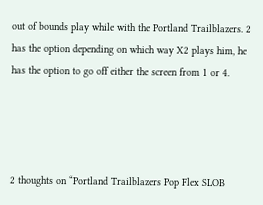out of bounds play while with the Portland Trailblazers. 2 has the option depending on which way X2 plays him, he has the option to go off either the screen from 1 or 4.




2 thoughts on “Portland Trailblazers Pop Flex SLOB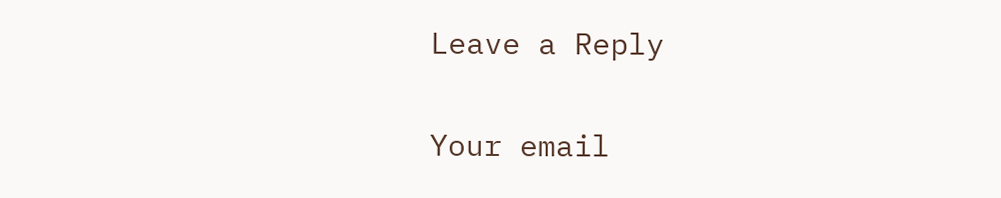Leave a Reply

Your email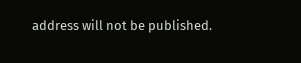address will not be published.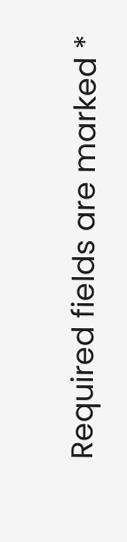Required fields are marked *